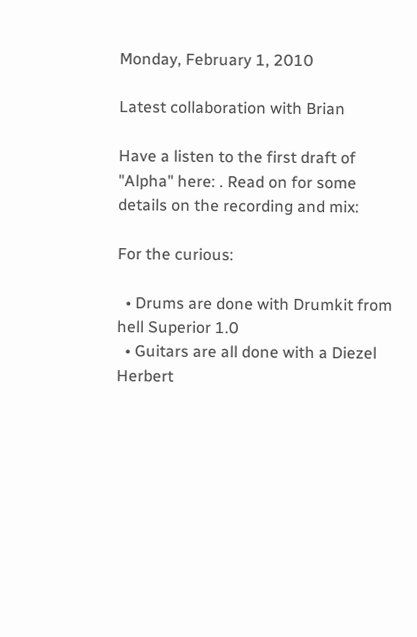Monday, February 1, 2010

Latest collaboration with Brian

Have a listen to the first draft of "Alpha" here: . Read on for some details on the recording and mix:

For the curious:

  • Drums are done with Drumkit from hell Superior 1.0
  • Guitars are all done with a Diezel Herbert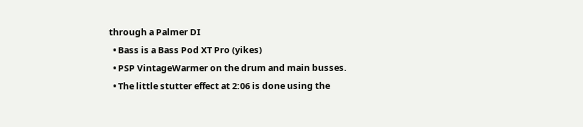through a Palmer DI
  • Bass is a Bass Pod XT Pro (yikes)
  • PSP VintageWarmer on the drum and main busses.
  • The little stutter effect at 2:06 is done using the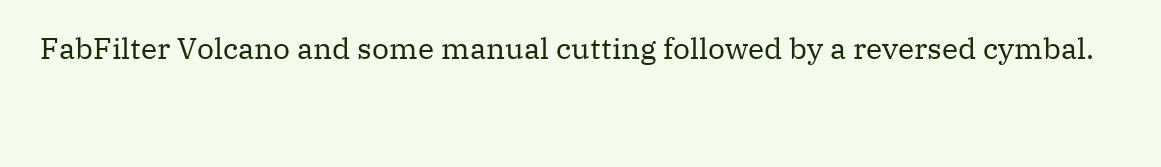FabFilter Volcano and some manual cutting followed by a reversed cymbal.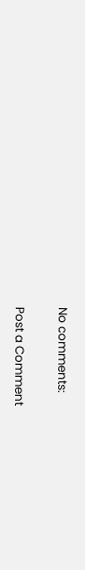No comments:

Post a Comment